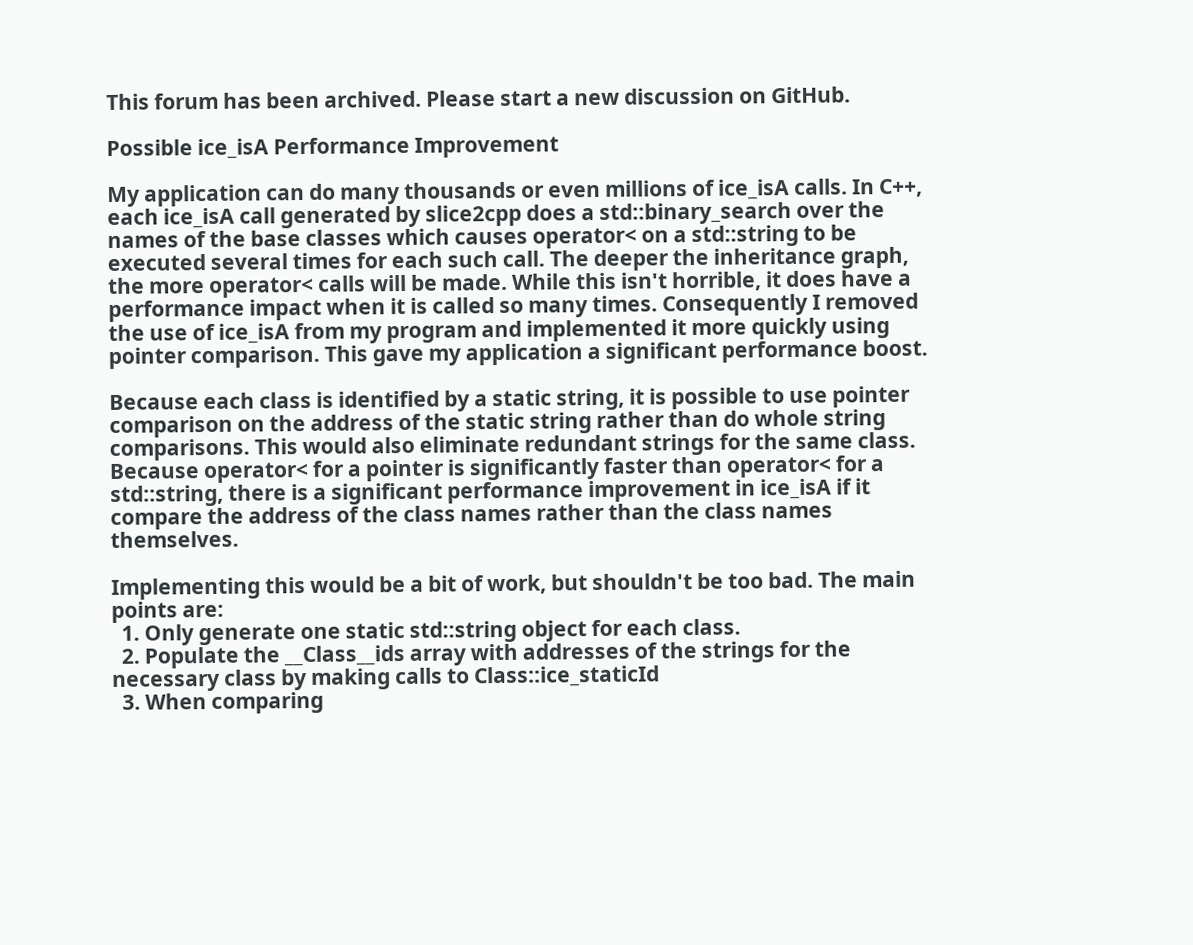This forum has been archived. Please start a new discussion on GitHub.

Possible ice_isA Performance Improvement

My application can do many thousands or even millions of ice_isA calls. In C++, each ice_isA call generated by slice2cpp does a std::binary_search over the names of the base classes which causes operator< on a std::string to be executed several times for each such call. The deeper the inheritance graph, the more operator< calls will be made. While this isn't horrible, it does have a performance impact when it is called so many times. Consequently I removed the use of ice_isA from my program and implemented it more quickly using pointer comparison. This gave my application a significant performance boost.

Because each class is identified by a static string, it is possible to use pointer comparison on the address of the static string rather than do whole string comparisons. This would also eliminate redundant strings for the same class. Because operator< for a pointer is significantly faster than operator< for a std::string, there is a significant performance improvement in ice_isA if it compare the address of the class names rather than the class names themselves.

Implementing this would be a bit of work, but shouldn't be too bad. The main points are:
  1. Only generate one static std::string object for each class.
  2. Populate the __Class__ids array with addresses of the strings for the necessary class by making calls to Class::ice_staticId
  3. When comparing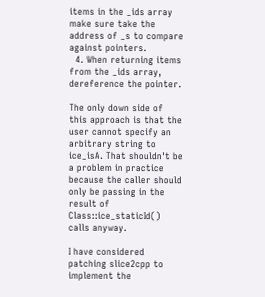items in the _ids array make sure take the address of _s to compare against pointers.
  4. When returning items from the _ids array, dereference the pointer.

The only down side of this approach is that the user cannot specify an arbitrary string to ice_isA. That shouldn't be a problem in practice because the caller should only be passing in the result of Class::ice_staticId() calls anyway.

I have considered patching slice2cpp to implement the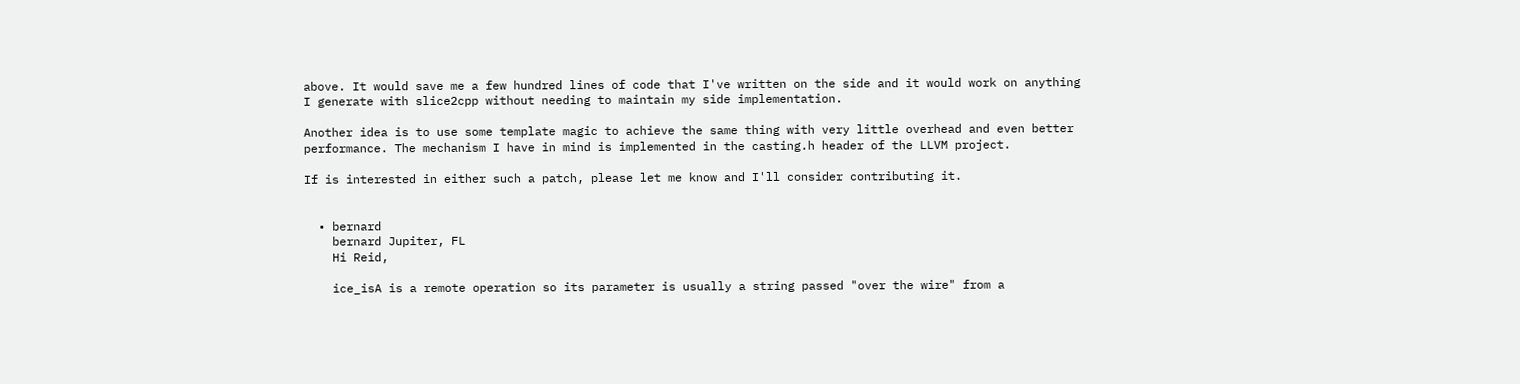above. It would save me a few hundred lines of code that I've written on the side and it would work on anything I generate with slice2cpp without needing to maintain my side implementation.

Another idea is to use some template magic to achieve the same thing with very little overhead and even better performance. The mechanism I have in mind is implemented in the casting.h header of the LLVM project.

If is interested in either such a patch, please let me know and I'll consider contributing it.


  • bernard
    bernard Jupiter, FL
    Hi Reid,

    ice_isA is a remote operation so its parameter is usually a string passed "over the wire" from a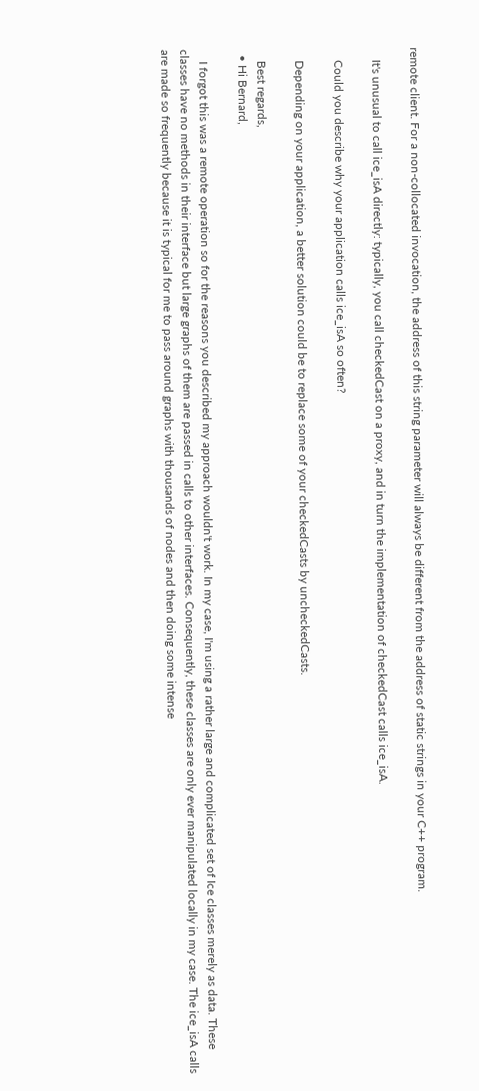remote client. For a non-collocated invocation, the address of this string parameter will always be different from the address of static strings in your C++ program.

    It's unusual to call ice_isA directly: typically, you call checkedCast on a proxy, and in turn the implementation of checkedCast calls ice_isA.

    Could you describe why your application calls ice_isA so often?

    Depending on your application, a better solution could be to replace some of your checkedCasts by uncheckedCasts.

    Best regards,
  • Hi Bernard,

    I forgot this was a remote operation so for the reasons you described my approach wouldn't work. In my case, I'm using a rather large and complicated set of Ice classes merely as data. These classes have no methods in their interface but large graphs of them are passed in calls to other interfaces. Consequently, these classes are only ever manipulated locally in my case. The ice_isA calls are made so frequently because it is typical for me to pass around graphs with thousands of nodes and then doing some intense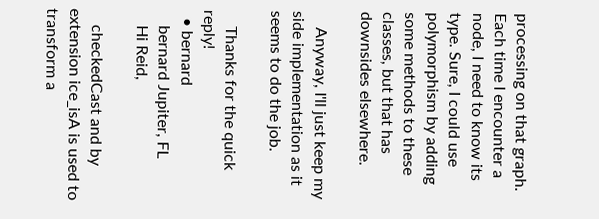processing on that graph. Each time I encounter a node, I need to know its type. Sure, I could use polymorphism by adding some methods to these classes, but that has downsides elsewhere.

    Anyway, I'll just keep my side implementation as it seems to do the job.

    Thanks for the quick reply!
  • bernard
    bernard Jupiter, FL
    Hi Reid,

    checkedCast and by extension ice_isA is used to transform a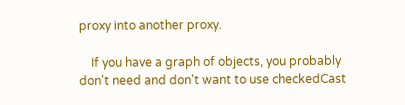proxy into another proxy.

    If you have a graph of objects, you probably don't need and don't want to use checkedCast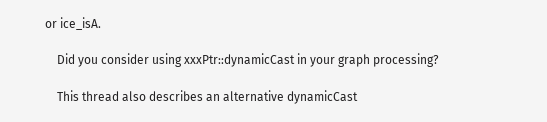or ice_isA.

    Did you consider using xxxPtr::dynamicCast in your graph processing?

    This thread also describes an alternative dynamicCast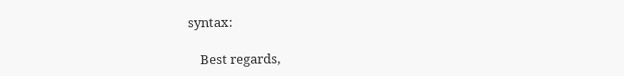syntax:

    Best regards,